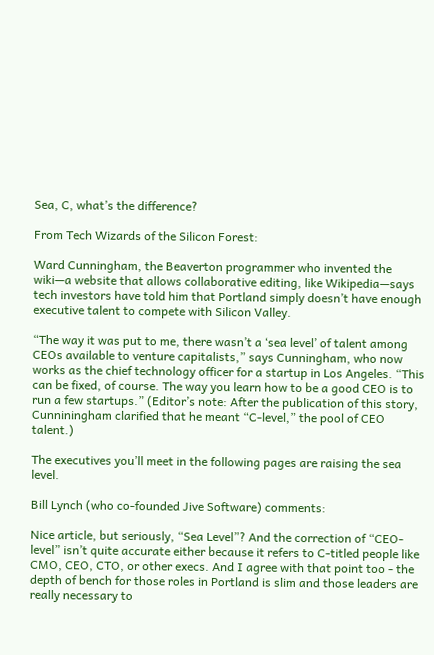Sea, C, what’s the difference?

From Tech Wizards of the Silicon Forest:

Ward Cunningham, the Beaverton programmer who invented the wiki—a website that allows collaborative editing, like Wikipedia—says tech investors have told him that Portland simply doesn’t have enough executive talent to compete with Silicon Valley.

“The way it was put to me, there wasn’t a ‘sea level’ of talent among CEOs available to venture capitalists,” says Cunningham, who now works as the chief technology officer for a startup in Los Angeles. “This can be fixed, of course. The way you learn how to be a good CEO is to run a few startups.” (Editor’s note: After the publication of this story, Cunniningham clarified that he meant “C-level,” the pool of CEO talent.)

The executives you’ll meet in the following pages are raising the sea level.

Bill Lynch (who co-founded Jive Software) comments:

Nice article, but seriously, “Sea Level”? And the correction of “CEO-level” isn’t quite accurate either because it refers to C-titled people like CMO, CEO, CTO, or other execs. And I agree with that point too - the depth of bench for those roles in Portland is slim and those leaders are really necessary to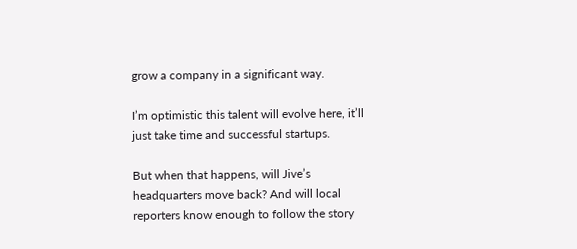grow a company in a significant way.

I’m optimistic this talent will evolve here, it’ll just take time and successful startups.

But when that happens, will Jive’s headquarters move back? And will local reporters know enough to follow the story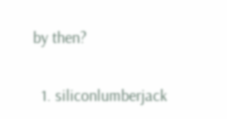by then?

  1. siliconlumberjack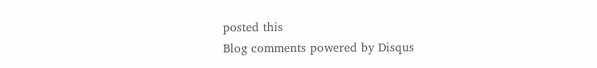posted this
Blog comments powered by Disqus